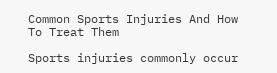Common Sports Injuries And How To Treat Them

Sports injuries commonly occur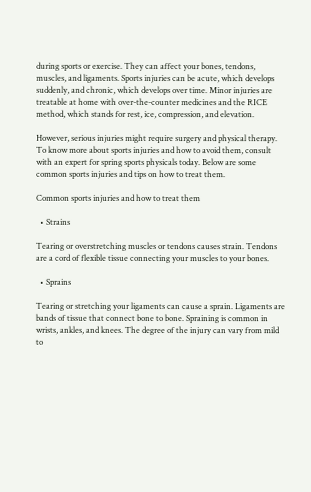during sports or exercise. They can affect your bones, tendons, muscles, and ligaments. Sports injuries can be acute, which develops suddenly, and chronic, which develops over time. Minor injuries are treatable at home with over-the-counter medicines and the RICE method, which stands for rest, ice, compression, and elevation.

However, serious injuries might require surgery and physical therapy. To know more about sports injuries and how to avoid them, consult with an expert for spring sports physicals today. Below are some common sports injuries and tips on how to treat them.

Common sports injuries and how to treat them

  • Strains

Tearing or overstretching muscles or tendons causes strain. Tendons are a cord of flexible tissue connecting your muscles to your bones.

  • Sprains

Tearing or stretching your ligaments can cause a sprain. Ligaments are bands of tissue that connect bone to bone. Spraining is common in wrists, ankles, and knees. The degree of the injury can vary from mild to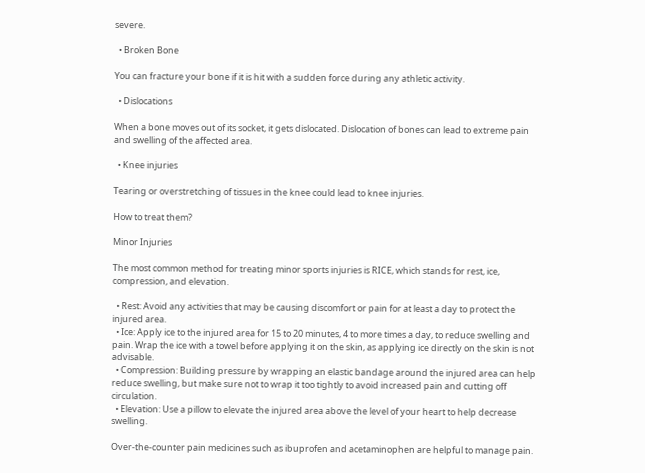severe.

  • Broken Bone

You can fracture your bone if it is hit with a sudden force during any athletic activity.

  • Dislocations

When a bone moves out of its socket, it gets dislocated. Dislocation of bones can lead to extreme pain and swelling of the affected area.

  • Knee injuries

Tearing or overstretching of tissues in the knee could lead to knee injuries.

How to treat them?

Minor Injuries

The most common method for treating minor sports injuries is RICE, which stands for rest, ice, compression, and elevation.

  • Rest: Avoid any activities that may be causing discomfort or pain for at least a day to protect the injured area.
  • Ice: Apply ice to the injured area for 15 to 20 minutes, 4 to more times a day, to reduce swelling and pain. Wrap the ice with a towel before applying it on the skin, as applying ice directly on the skin is not advisable.
  • Compression: Building pressure by wrapping an elastic bandage around the injured area can help reduce swelling, but make sure not to wrap it too tightly to avoid increased pain and cutting off circulation.
  • Elevation: Use a pillow to elevate the injured area above the level of your heart to help decrease swelling.

Over-the-counter pain medicines such as ibuprofen and acetaminophen are helpful to manage pain.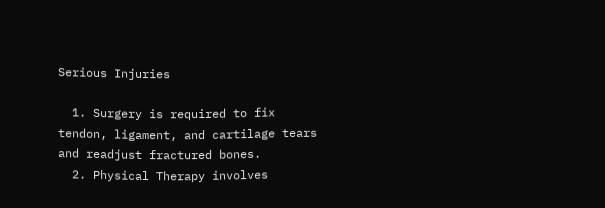Serious Injuries

  1. Surgery is required to fix tendon, ligament, and cartilage tears and readjust fractured bones.
  2. Physical Therapy involves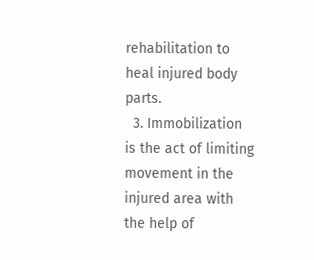rehabilitation to heal injured body parts.
  3. Immobilization is the act of limiting movement in the injured area with the help of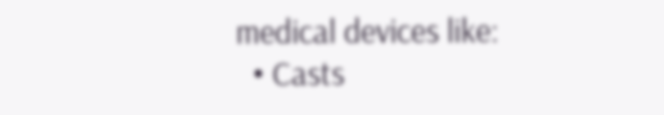medical devices like:
  • Casts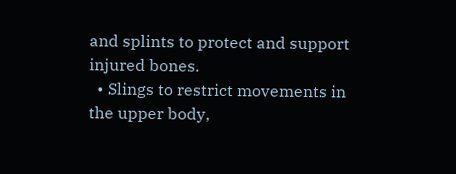and splints to protect and support injured bones.
  • Slings to restrict movements in the upper body,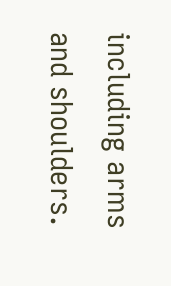including arms and shoulders.